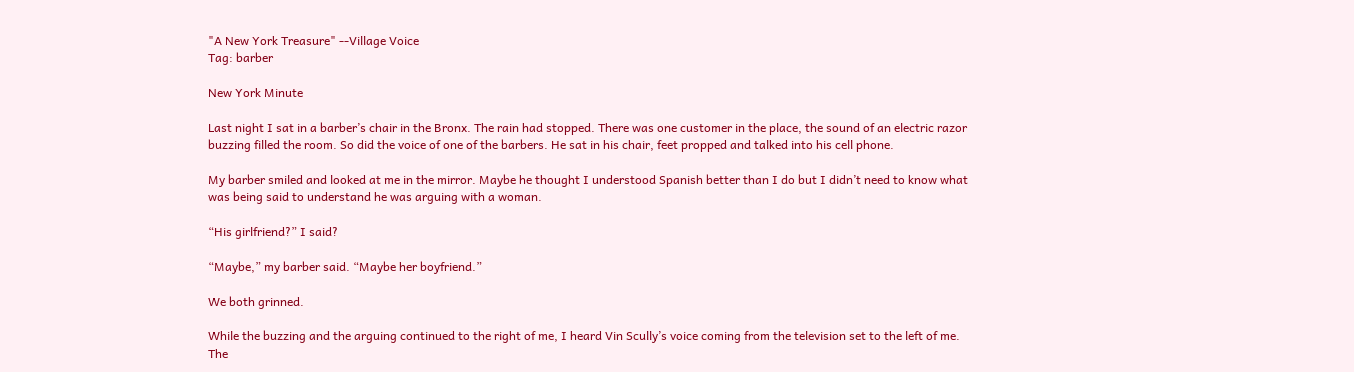"A New York Treasure" --Village Voice
Tag: barber

New York Minute

Last night I sat in a barber’s chair in the Bronx. The rain had stopped. There was one customer in the place, the sound of an electric razor buzzing filled the room. So did the voice of one of the barbers. He sat in his chair, feet propped and talked into his cell phone.

My barber smiled and looked at me in the mirror. Maybe he thought I understood Spanish better than I do but I didn’t need to know what was being said to understand he was arguing with a woman.

“His girlfriend?” I said?

“Maybe,” my barber said. “Maybe her boyfriend.”

We both grinned.

While the buzzing and the arguing continued to the right of me, I heard Vin Scully’s voice coming from the television set to the left of me. The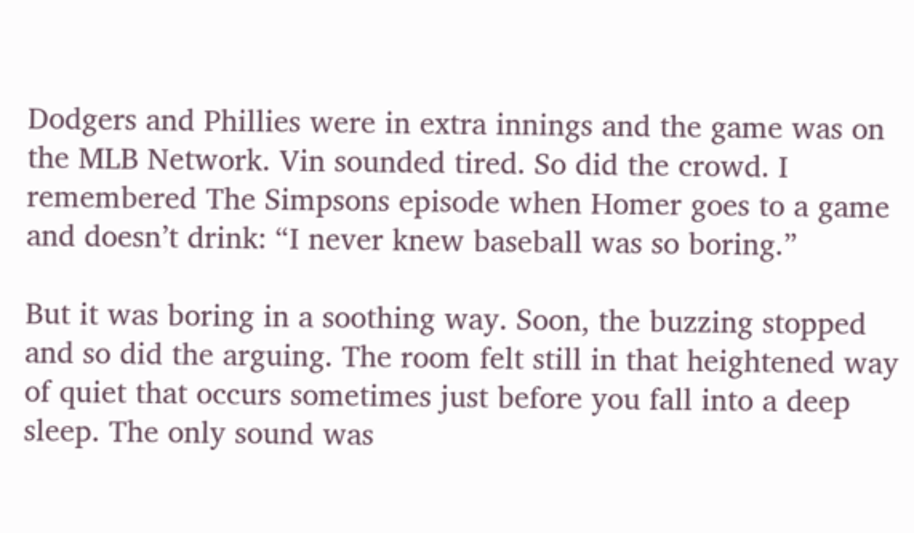Dodgers and Phillies were in extra innings and the game was on the MLB Network. Vin sounded tired. So did the crowd. I remembered The Simpsons episode when Homer goes to a game and doesn’t drink: “I never knew baseball was so boring.”

But it was boring in a soothing way. Soon, the buzzing stopped and so did the arguing. The room felt still in that heightened way of quiet that occurs sometimes just before you fall into a deep sleep. The only sound was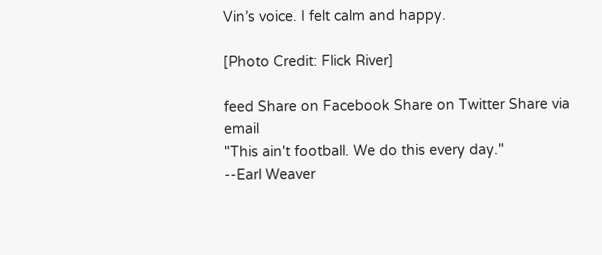Vin’s voice. I felt calm and happy.

[Photo Credit: Flick River]

feed Share on Facebook Share on Twitter Share via email
"This ain't football. We do this every day."
--Earl Weaver